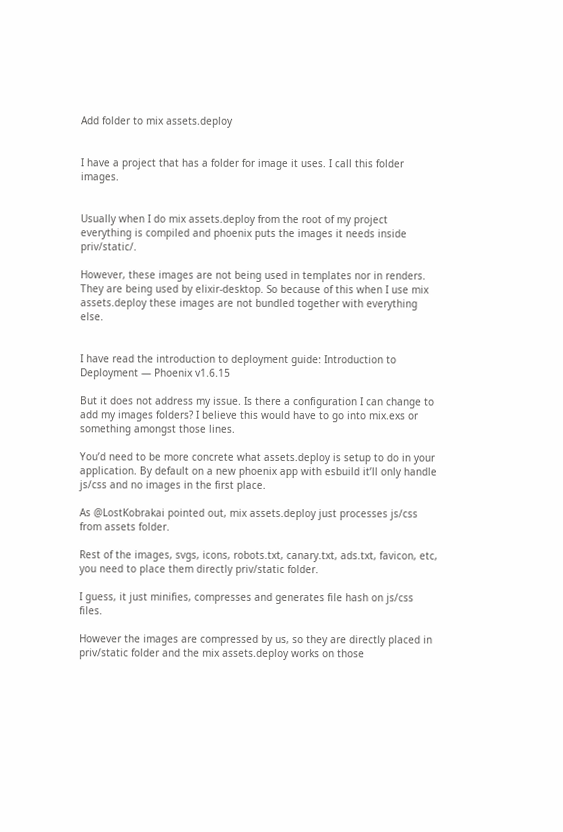Add folder to mix assets.deploy


I have a project that has a folder for image it uses. I call this folder images.


Usually when I do mix assets.deploy from the root of my project everything is compiled and phoenix puts the images it needs inside priv/static/.

However, these images are not being used in templates nor in renders. They are being used by elixir-desktop. So because of this when I use mix assets.deploy these images are not bundled together with everything else.


I have read the introduction to deployment guide: Introduction to Deployment — Phoenix v1.6.15

But it does not address my issue. Is there a configuration I can change to add my images folders? I believe this would have to go into mix.exs or something amongst those lines.

You’d need to be more concrete what assets.deploy is setup to do in your application. By default on a new phoenix app with esbuild it’ll only handle js/css and no images in the first place.

As @LostKobrakai pointed out, mix assets.deploy just processes js/css from assets folder.

Rest of the images, svgs, icons, robots.txt, canary.txt, ads.txt, favicon, etc, you need to place them directly priv/static folder.

I guess, it just minifies, compresses and generates file hash on js/css files.

However the images are compressed by us, so they are directly placed in priv/static folder and the mix assets.deploy works on those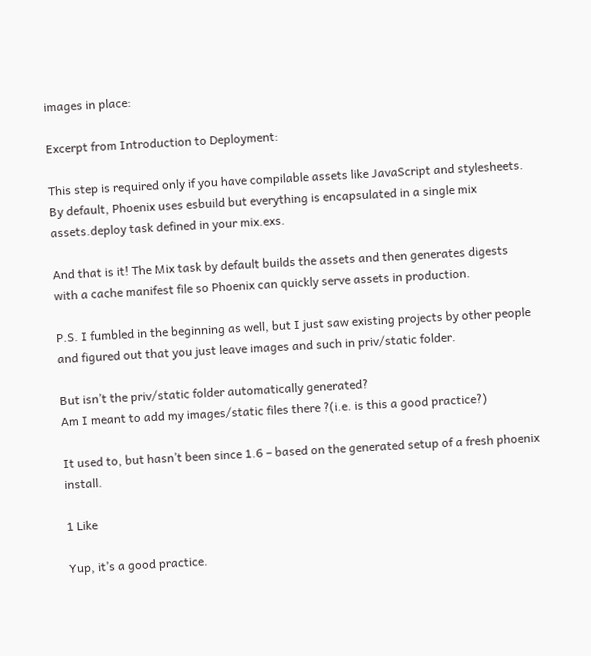images in place:

Excerpt from Introduction to Deployment:

This step is required only if you have compilable assets like JavaScript and stylesheets. By default, Phoenix uses esbuild but everything is encapsulated in a single mix assets.deploy task defined in your mix.exs.

And that is it! The Mix task by default builds the assets and then generates digests with a cache manifest file so Phoenix can quickly serve assets in production.

P.S. I fumbled in the beginning as well, but I just saw existing projects by other people and figured out that you just leave images and such in priv/static folder.

But isn’t the priv/static folder automatically generated?
Am I meant to add my images/static files there ?(i.e. is this a good practice?)

It used to, but hasn’t been since 1.6 – based on the generated setup of a fresh phoenix install.

1 Like

Yup, it’s a good practice.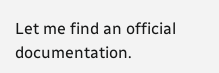Let me find an official documentation.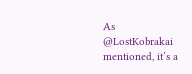As @LostKobrakai mentioned, it’s a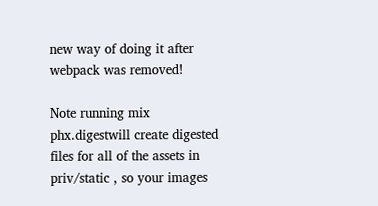new way of doing it after webpack was removed!

Note running mix phx.digestwill create digested files for all of the assets in priv/static , so your images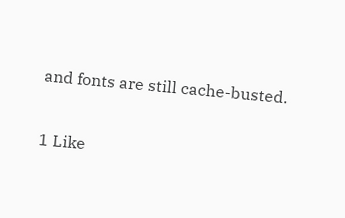and fonts are still cache-busted.

1 Like